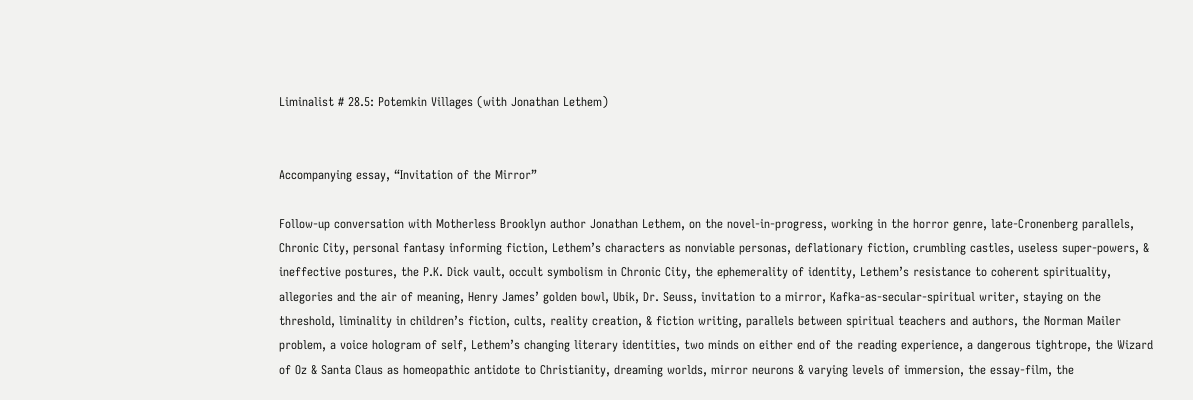Liminalist # 28.5: Potemkin Villages (with Jonathan Lethem)


Accompanying essay, “Invitation of the Mirror”

Follow-up conversation with Motherless Brooklyn author Jonathan Lethem, on the novel-in-progress, working in the horror genre, late-Cronenberg parallels, Chronic City, personal fantasy informing fiction, Lethem’s characters as nonviable personas, deflationary fiction, crumbling castles, useless super-powers, & ineffective postures, the P.K. Dick vault, occult symbolism in Chronic City, the ephemerality of identity, Lethem’s resistance to coherent spirituality, allegories and the air of meaning, Henry James’ golden bowl, Ubik, Dr. Seuss, invitation to a mirror, Kafka-as-secular-spiritual writer, staying on the threshold, liminality in children’s fiction, cults, reality creation, & fiction writing, parallels between spiritual teachers and authors, the Norman Mailer problem, a voice hologram of self, Lethem’s changing literary identities, two minds on either end of the reading experience, a dangerous tightrope, the Wizard of Oz & Santa Claus as homeopathic antidote to Christianity, dreaming worlds, mirror neurons & varying levels of immersion, the essay-film, the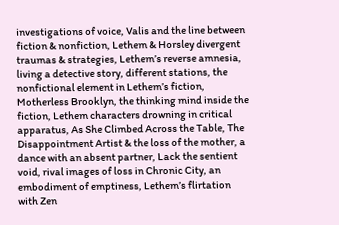investigations of voice, Valis and the line between fiction & nonfiction, Lethem & Horsley divergent traumas & strategies, Lethem’s reverse amnesia, living a detective story, different stations, the nonfictional element in Lethem’s fiction, Motherless Brooklyn, the thinking mind inside the fiction, Lethem characters drowning in critical apparatus, As She Climbed Across the Table, The Disappointment Artist & the loss of the mother, a dance with an absent partner, Lack the sentient void, rival images of loss in Chronic City, an embodiment of emptiness, Lethem’s flirtation with Zen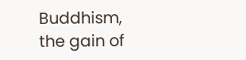Buddhism, the gain of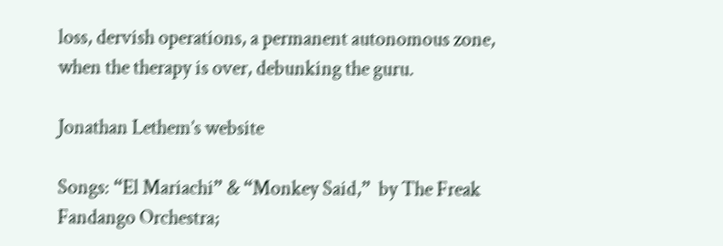loss, dervish operations, a permanent autonomous zone, when the therapy is over, debunking the guru.

Jonathan Lethem’s website

Songs: “El Mariachi” & “Monkey Said,”  by The Freak Fandango Orchestra;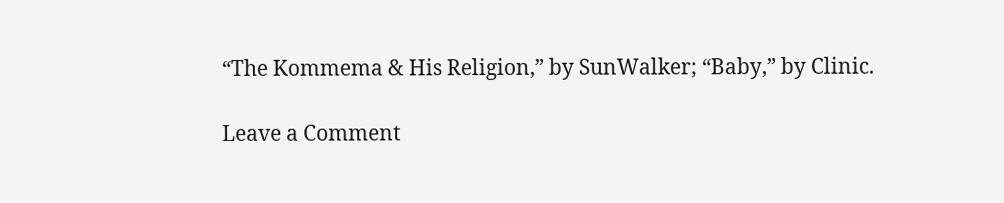“The Kommema & His Religion,” by SunWalker; “Baby,” by Clinic.

Leave a Comment